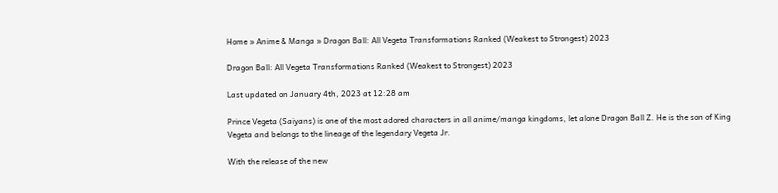Home » Anime & Manga » Dragon Ball: All Vegeta Transformations Ranked (Weakest to Strongest) 2023

Dragon Ball: All Vegeta Transformations Ranked (Weakest to Strongest) 2023

Last updated on January 4th, 2023 at 12:28 am

Prince Vegeta (Saiyans) is one of the most adored characters in all anime/manga kingdoms, let alone Dragon Ball Z. He is the son of King Vegeta and belongs to the lineage of the legendary Vegeta Jr.

With the release of the new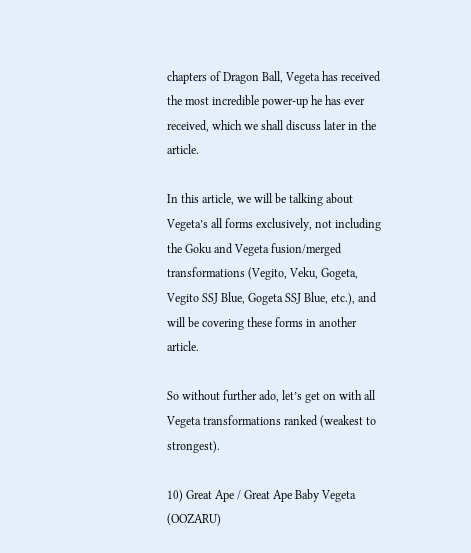chapters of Dragon Ball, Vegeta has received the most incredible power-up he has ever received, which we shall discuss later in the article.

In this article, we will be talking about Vegeta’s all forms exclusively, not including the Goku and Vegeta fusion/merged transformations (Vegito, Veku, Gogeta, Vegito SSJ Blue, Gogeta SSJ Blue, etc.), and will be covering these forms in another article.

So without further ado, let’s get on with all Vegeta transformations ranked (weakest to strongest).

10) Great Ape / Great Ape Baby Vegeta (OOZARU)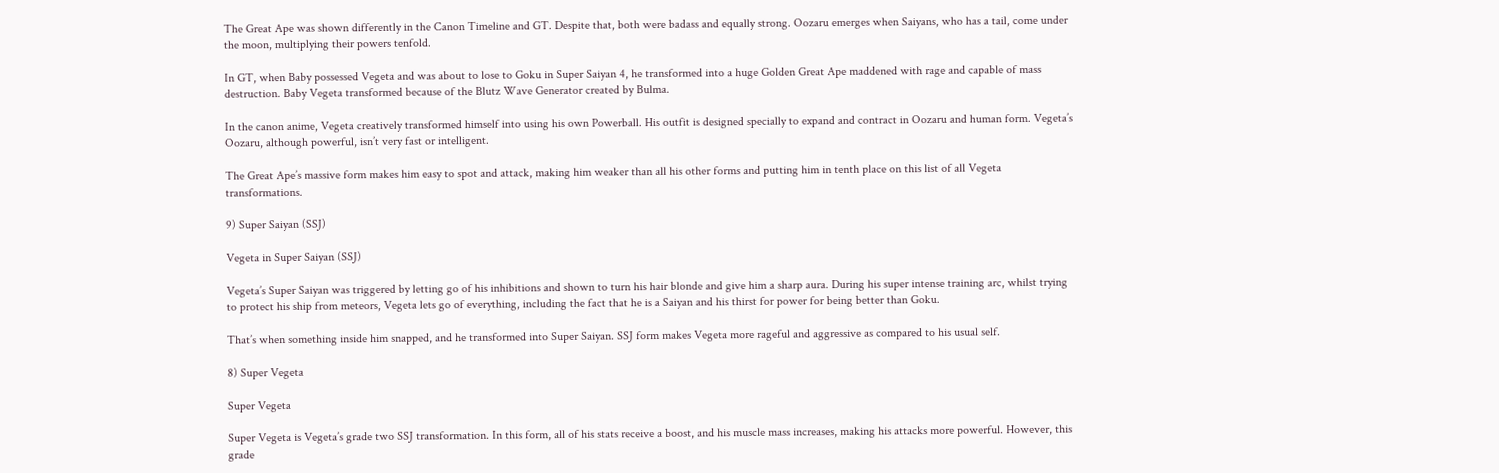The Great Ape was shown differently in the Canon Timeline and GT. Despite that, both were badass and equally strong. Oozaru emerges when Saiyans, who has a tail, come under the moon, multiplying their powers tenfold.

In GT, when Baby possessed Vegeta and was about to lose to Goku in Super Saiyan 4, he transformed into a huge Golden Great Ape maddened with rage and capable of mass destruction. Baby Vegeta transformed because of the Blutz Wave Generator created by Bulma.

In the canon anime, Vegeta creatively transformed himself into using his own Powerball. His outfit is designed specially to expand and contract in Oozaru and human form. Vegeta’s Oozaru, although powerful, isn’t very fast or intelligent.

The Great Ape’s massive form makes him easy to spot and attack, making him weaker than all his other forms and putting him in tenth place on this list of all Vegeta transformations.

9) Super Saiyan (SSJ)

Vegeta in Super Saiyan (SSJ)

Vegeta’s Super Saiyan was triggered by letting go of his inhibitions and shown to turn his hair blonde and give him a sharp aura. During his super intense training arc, whilst trying to protect his ship from meteors, Vegeta lets go of everything, including the fact that he is a Saiyan and his thirst for power for being better than Goku.

That’s when something inside him snapped, and he transformed into Super Saiyan. SSJ form makes Vegeta more rageful and aggressive as compared to his usual self.

8) Super Vegeta

Super Vegeta

Super Vegeta is Vegeta’s grade two SSJ transformation. In this form, all of his stats receive a boost, and his muscle mass increases, making his attacks more powerful. However, this grade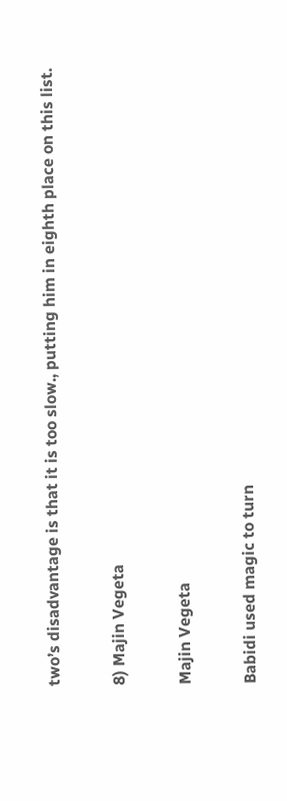two’s disadvantage is that it is too slow., putting him in eighth place on this list.

8) Majin Vegeta

Majin Vegeta

Babidi used magic to turn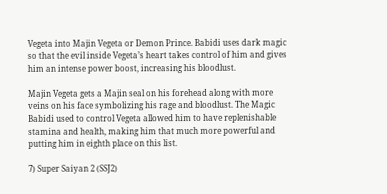Vegeta into Majin Vegeta or Demon Prince. Babidi uses dark magic so that the evil inside Vegeta’s heart takes control of him and gives him an intense power boost, increasing his bloodlust.

Majin Vegeta gets a Majin seal on his forehead along with more veins on his face symbolizing his rage and bloodlust. The Magic Babidi used to control Vegeta allowed him to have replenishable stamina and health, making him that much more powerful and putting him in eighth place on this list.

7) Super Saiyan 2 (SSJ2)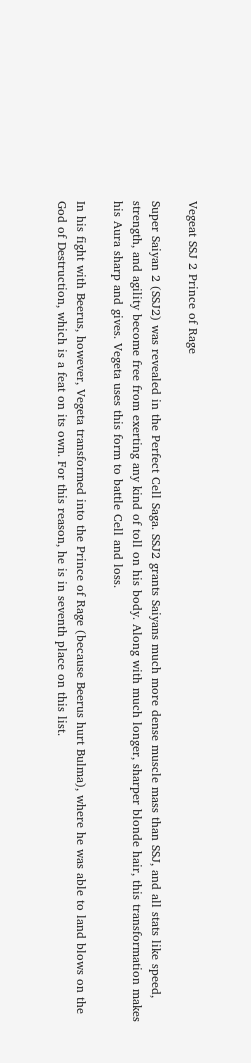Vegeat SSJ 2 Prince of Rage

Super Saiyan 2 (SSJ2) was revealed in the Perfect Cell Saga. SSJ2 grants Saiyans much more dense muscle mass than SSJ, and all stats like speed, strength, and agility become free from exerting any kind of toll on his body. Along with much longer, sharper blonde hair, this transformation makes his Aura sharp and gives. Vegeta uses this form to battle Cell and loss.

In his fight with Beerus, however, Vegeta transformed into the Prince of Rage (because Beerus hurt Bulma), where he was able to land blows on the God of Destruction, which is a feat on its own. For this reason, he is in seventh place on this list.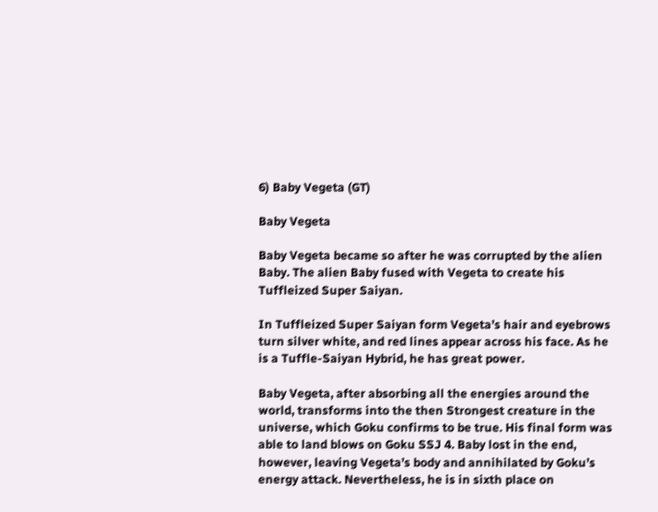6) Baby Vegeta (GT)

Baby Vegeta

Baby Vegeta became so after he was corrupted by the alien Baby. The alien Baby fused with Vegeta to create his Tuffleized Super Saiyan.

In Tuffleized Super Saiyan form Vegeta’s hair and eyebrows turn silver white, and red lines appear across his face. As he is a Tuffle-Saiyan Hybrid, he has great power.

Baby Vegeta, after absorbing all the energies around the world, transforms into the then Strongest creature in the universe, which Goku confirms to be true. His final form was able to land blows on Goku SSJ 4. Baby lost in the end, however, leaving Vegeta’s body and annihilated by Goku’s energy attack. Nevertheless, he is in sixth place on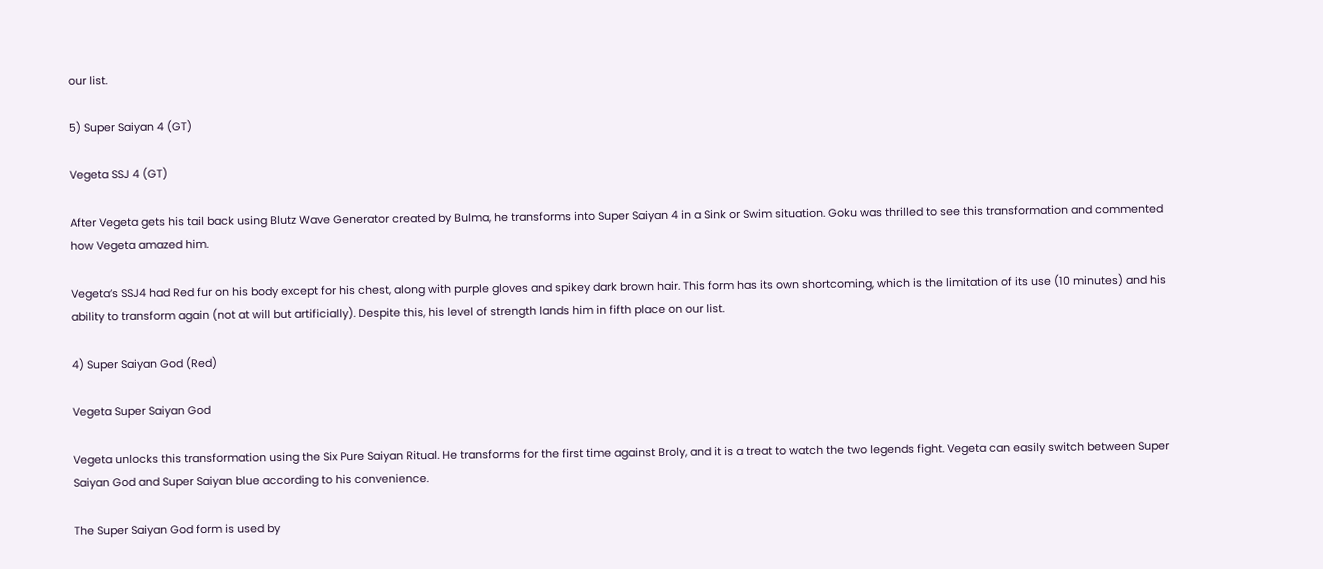our list.

5) Super Saiyan 4 (GT)

Vegeta SSJ 4 (GT)

After Vegeta gets his tail back using Blutz Wave Generator created by Bulma, he transforms into Super Saiyan 4 in a Sink or Swim situation. Goku was thrilled to see this transformation and commented how Vegeta amazed him.

Vegeta’s SSJ4 had Red fur on his body except for his chest, along with purple gloves and spikey dark brown hair. This form has its own shortcoming, which is the limitation of its use (10 minutes) and his ability to transform again (not at will but artificially). Despite this, his level of strength lands him in fifth place on our list.

4) Super Saiyan God (Red)

Vegeta Super Saiyan God

Vegeta unlocks this transformation using the Six Pure Saiyan Ritual. He transforms for the first time against Broly, and it is a treat to watch the two legends fight. Vegeta can easily switch between Super Saiyan God and Super Saiyan blue according to his convenience.

The Super Saiyan God form is used by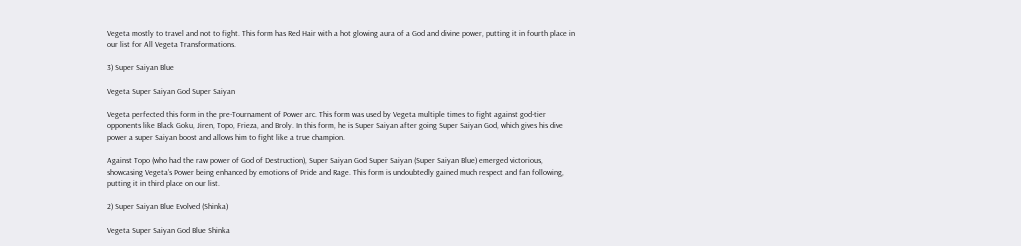Vegeta mostly to travel and not to fight. This form has Red Hair with a hot glowing aura of a God and divine power, putting it in fourth place in our list for All Vegeta Transformations.

3) Super Saiyan Blue

Vegeta Super Saiyan God Super Saiyan

Vegeta perfected this form in the pre-Tournament of Power arc. This form was used by Vegeta multiple times to fight against god-tier opponents like Black Goku, Jiren, Topo, Frieza, and Broly. In this form, he is Super Saiyan after going Super Saiyan God, which gives his dive power a super Saiyan boost and allows him to fight like a true champion.

Against Topo (who had the raw power of God of Destruction), Super Saiyan God Super Saiyan (Super Saiyan Blue) emerged victorious, showcasing Vegeta’s Power being enhanced by emotions of Pride and Rage. This form is undoubtedly gained much respect and fan following, putting it in third place on our list.

2) Super Saiyan Blue Evolved (Shinka)

Vegeta Super Saiyan God Blue Shinka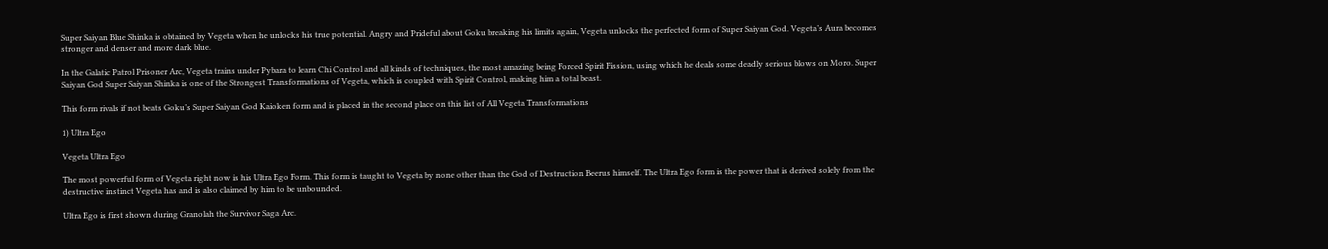Super Saiyan Blue Shinka is obtained by Vegeta when he unlocks his true potential. Angry and Prideful about Goku breaking his limits again, Vegeta unlocks the perfected form of Super Saiyan God. Vegeta’s Aura becomes stronger and denser and more dark blue.

In the Galatic Patrol Prisoner Arc, Vegeta trains under Pybara to learn Chi Control and all kinds of techniques, the most amazing being Forced Spirit Fission, using which he deals some deadly serious blows on Moro. Super Saiyan God Super Saiyan Shinka is one of the Strongest Transformations of Vegeta, which is coupled with Spirit Control, making him a total beast.

This form rivals if not beats Goku’s Super Saiyan God Kaioken form and is placed in the second place on this list of All Vegeta Transformations

1) Ultra Ego

Vegeta Ultra Ego

The most powerful form of Vegeta right now is his Ultra Ego Form. This form is taught to Vegeta by none other than the God of Destruction Beerus himself. The Ultra Ego form is the power that is derived solely from the destructive instinct Vegeta has and is also claimed by him to be unbounded.

Ultra Ego is first shown during Granolah the Survivor Saga Arc.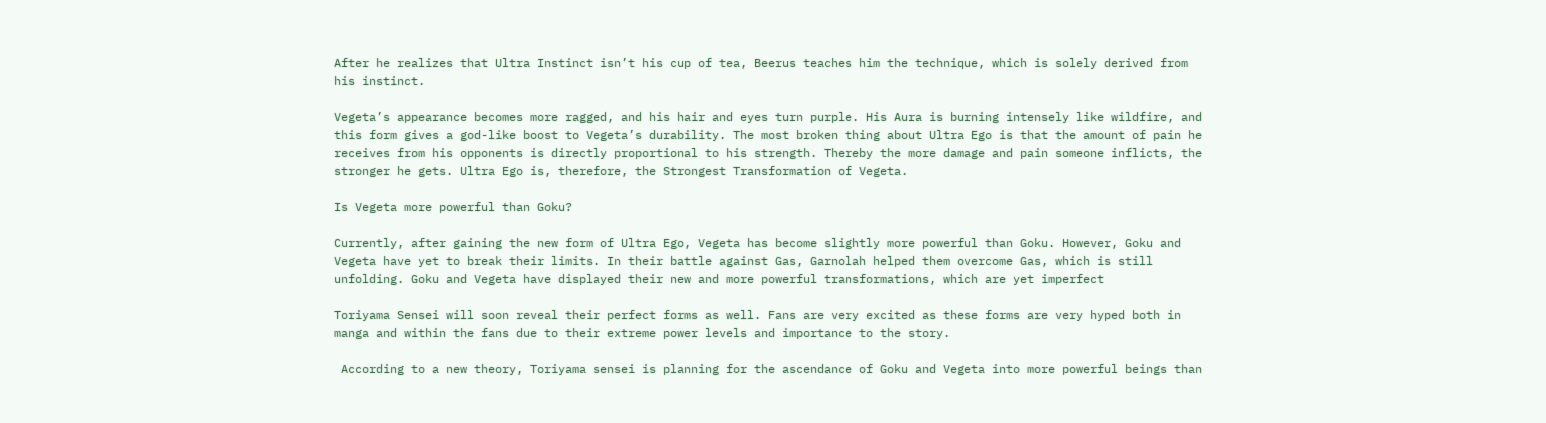After he realizes that Ultra Instinct isn’t his cup of tea, Beerus teaches him the technique, which is solely derived from his instinct.

Vegeta’s appearance becomes more ragged, and his hair and eyes turn purple. His Aura is burning intensely like wildfire, and this form gives a god-like boost to Vegeta’s durability. The most broken thing about Ultra Ego is that the amount of pain he receives from his opponents is directly proportional to his strength. Thereby the more damage and pain someone inflicts, the stronger he gets. Ultra Ego is, therefore, the Strongest Transformation of Vegeta.

Is Vegeta more powerful than Goku?

Currently, after gaining the new form of Ultra Ego, Vegeta has become slightly more powerful than Goku. However, Goku and Vegeta have yet to break their limits. In their battle against Gas, Garnolah helped them overcome Gas, which is still unfolding. Goku and Vegeta have displayed their new and more powerful transformations, which are yet imperfect

Toriyama Sensei will soon reveal their perfect forms as well. Fans are very excited as these forms are very hyped both in manga and within the fans due to their extreme power levels and importance to the story.

 According to a new theory, Toriyama sensei is planning for the ascendance of Goku and Vegeta into more powerful beings than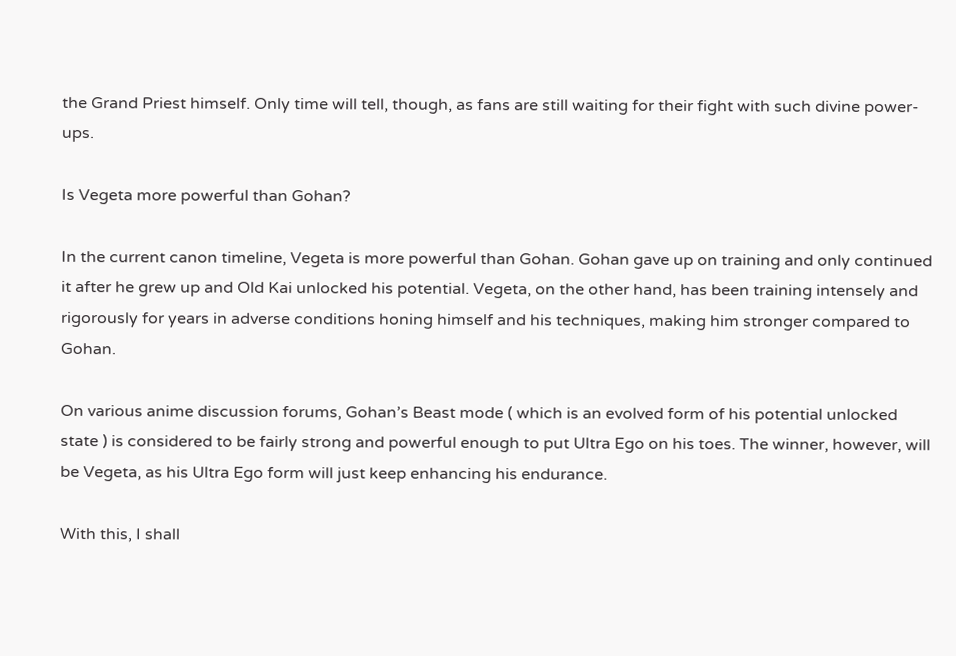the Grand Priest himself. Only time will tell, though, as fans are still waiting for their fight with such divine power-ups.

Is Vegeta more powerful than Gohan?

In the current canon timeline, Vegeta is more powerful than Gohan. Gohan gave up on training and only continued it after he grew up and Old Kai unlocked his potential. Vegeta, on the other hand, has been training intensely and rigorously for years in adverse conditions honing himself and his techniques, making him stronger compared to Gohan.

On various anime discussion forums, Gohan’s Beast mode ( which is an evolved form of his potential unlocked state ) is considered to be fairly strong and powerful enough to put Ultra Ego on his toes. The winner, however, will be Vegeta, as his Ultra Ego form will just keep enhancing his endurance.

With this, I shall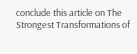conclude this article on The Strongest Transformations of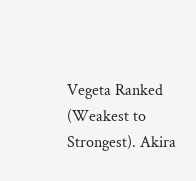Vegeta Ranked (Weakest to Strongest). Akira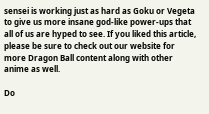sensei is working just as hard as Goku or Vegeta to give us more insane god-like power-ups that all of us are hyped to see. If you liked this article, please be sure to check out our website for more Dragon Ball content along with other anime as well.

Do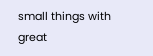small things with great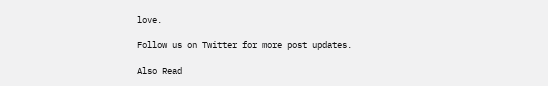love.

Follow us on Twitter for more post updates.

Also Read